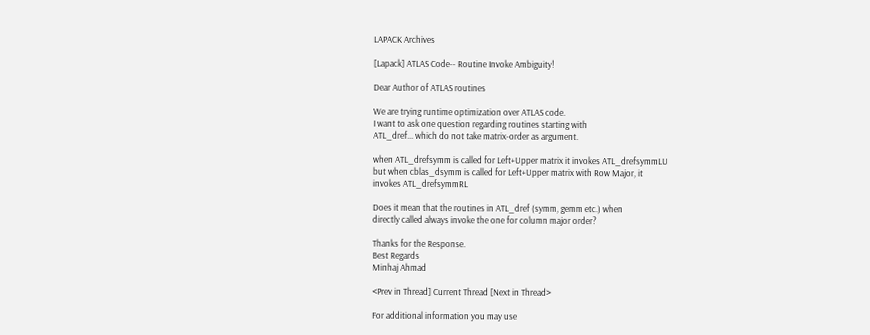LAPACK Archives

[Lapack] ATLAS Code-- Routine Invoke Ambiguity!

Dear Author of ATLAS routines

We are trying runtime optimization over ATLAS code.
I want to ask one question regarding routines starting with
ATL_dref... which do not take matrix-order as argument.

when ATL_drefsymm is called for Left+Upper matrix it invokes ATL_drefsymmLU
but when cblas_dsymm is called for Left+Upper matrix with Row Major, it
invokes ATL_drefsymmRL

Does it mean that the routines in ATL_dref (symm, gemm etc.) when
directly called always invoke the one for column major order?

Thanks for the Response.
Best Regards
Minhaj Ahmad

<Prev in Thread] Current Thread [Next in Thread>

For additional information you may use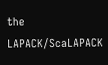the LAPACK/ScaLAPACK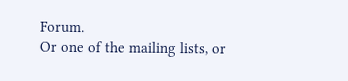Forum.
Or one of the mailing lists, or